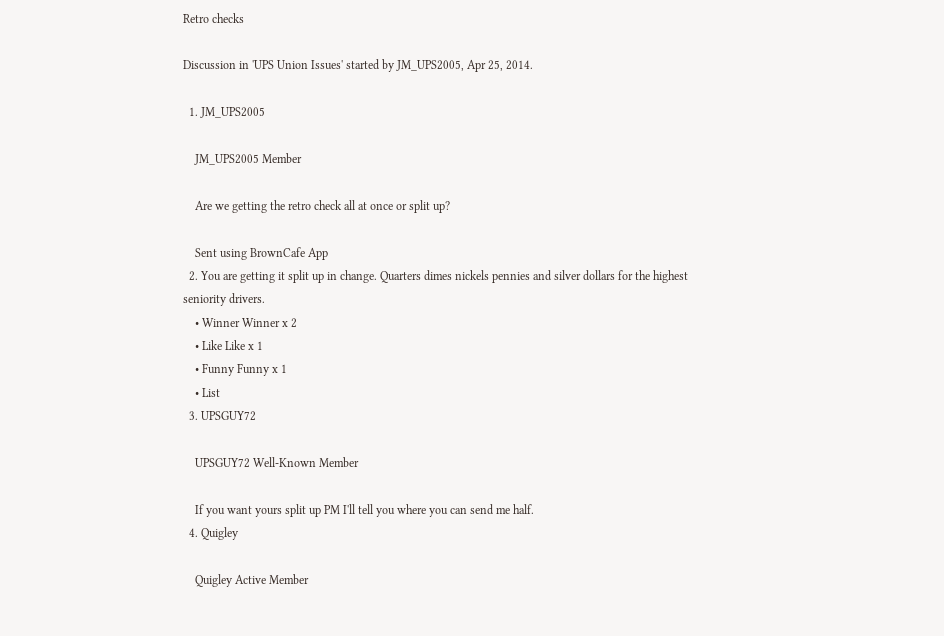Retro checks

Discussion in 'UPS Union Issues' started by JM_UPS2005, Apr 25, 2014.

  1. JM_UPS2005

    JM_UPS2005 Member

    Are we getting the retro check all at once or split up?

    Sent using BrownCafe App
  2. You are getting it split up in change. Quarters dimes nickels pennies and silver dollars for the highest seniority drivers.
    • Winner Winner x 2
    • Like Like x 1
    • Funny Funny x 1
    • List
  3. UPSGUY72

    UPSGUY72 Well-Known Member

    If you want yours split up PM I'll tell you where you can send me half.
  4. Quigley

    Quigley Active Member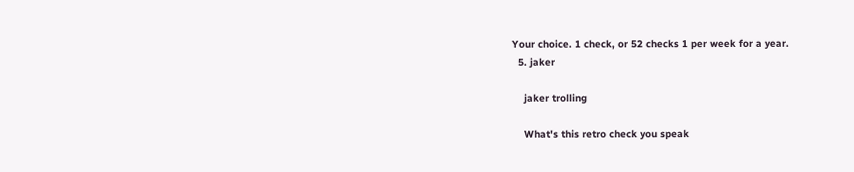Your choice. 1 check, or 52 checks 1 per week for a year.
  5. jaker

    jaker trolling

    What's this retro check you speak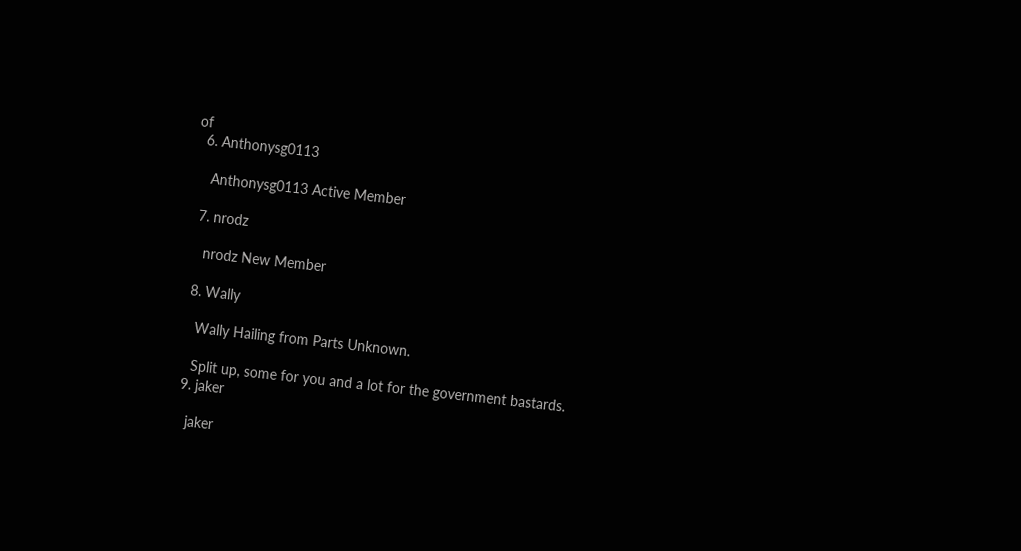of
  6. Anthonysg0113

    Anthonysg0113 Active Member

  7. nrodz

    nrodz New Member

  8. Wally

    Wally Hailing from Parts Unknown.

    Split up, some for you and a lot for the government bastards.
  9. jaker

    jaker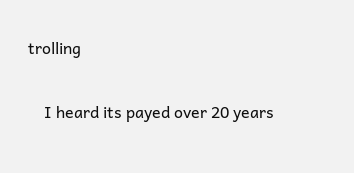trolling

    I heard its payed over 20 years